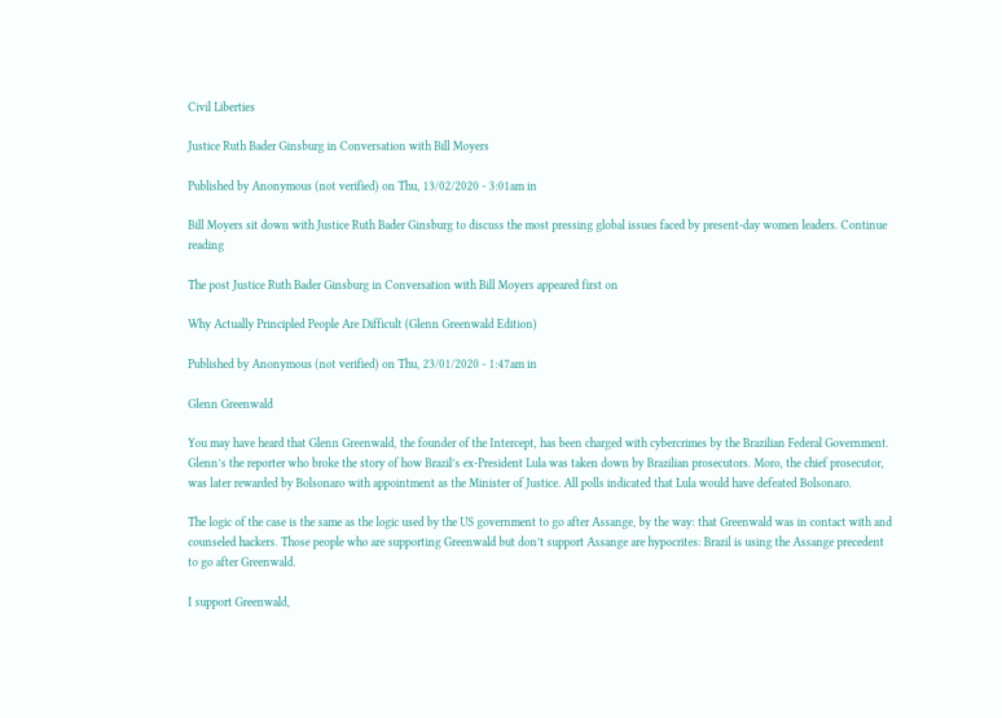Civil Liberties

Justice Ruth Bader Ginsburg in Conversation with Bill Moyers

Published by Anonymous (not verified) on Thu, 13/02/2020 - 3:01am in

Bill Moyers sit down with Justice Ruth Bader Ginsburg to discuss the most pressing global issues faced by present-day women leaders. Continue reading

The post Justice Ruth Bader Ginsburg in Conversation with Bill Moyers appeared first on

Why Actually Principled People Are Difficult (Glenn Greenwald Edition)

Published by Anonymous (not verified) on Thu, 23/01/2020 - 1:47am in

Glenn Greenwald

You may have heard that Glenn Greenwald, the founder of the Intercept, has been charged with cybercrimes by the Brazilian Federal Government. Glenn’s the reporter who broke the story of how Brazil’s ex-President Lula was taken down by Brazilian prosecutors. Moro, the chief prosecutor, was later rewarded by Bolsonaro with appointment as the Minister of Justice. All polls indicated that Lula would have defeated Bolsonaro.

The logic of the case is the same as the logic used by the US government to go after Assange, by the way: that Greenwald was in contact with and counseled hackers. Those people who are supporting Greenwald but don’t support Assange are hypocrites: Brazil is using the Assange precedent to go after Greenwald.

I support Greenwald,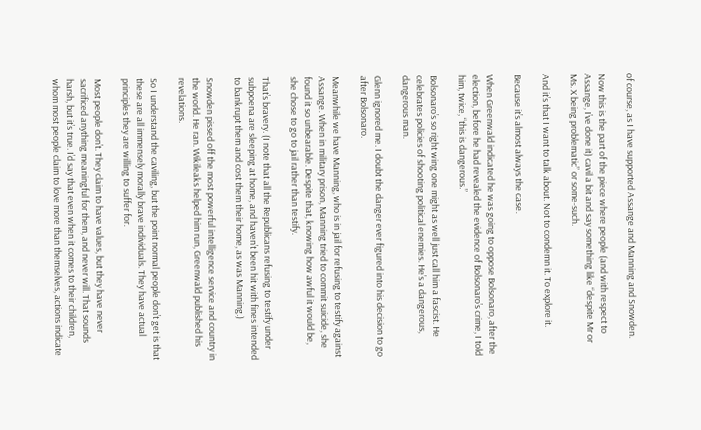of course, as I have supported Assange and Manning and Snowden.

Now this is the part of the piece where people (and with respect to Assange, I’ve done it) cavil a bit and say something like “despite Mr or Ms. X being problematic” or some-such.

And it’s that I want to talk about. Not to condemn it. To explore it.

Because it’s almost always the case.

When Greenwald indicated he was going to oppose Bolsonaro, after the election, before he had revealed the evidence of Bolsonaro’s crime, I told him, twice, “this is dangerous.”

Bolsonaro’s so right wing one might as well just call him a fascist. He celebrates policies of shooting political enemies. He’s a dangerous, dangerous man.

Glenn ignored me. I doubt the danger ever figured into his decision to go after Bolsonaro.

Meanwhile we have Manning, who is in jail for refusing to testify against Assange. When in military prison, Manning tried to commit suicide, she found it so unbearable. Despite that, knowing how awful it would be, she chose to go to jail rather than testify.

That’s bravery. (I note that all the Republicans refusing to testify under subpoena are sleeping at home, and haven’t been hit with fines intended to bankrupt them and cost them their home, as was Manning.)

Snowden pissed off the most powerful intelligence service and country in the world. He ran. Wikileaks helped him run, Greenwald published his revelations.

So I understand the caviling, but the point normal people don’t get is that these are all immensely morally brave individuals. They have actual principles they are willing to suffer for.

Most people don’t. They claim to have values, but they have never sacrificed anything meaningful for them, and never will. That sounds harsh, but it’s true. I’d say that even when it comes to their children, whom most people claim to love more than themselves, actions indicate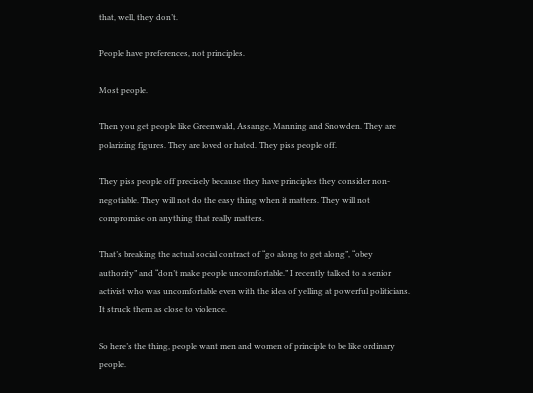that, well, they don’t.

People have preferences, not principles.

Most people.

Then you get people like Greenwald, Assange, Manning and Snowden. They are polarizing figures. They are loved or hated. They piss people off.

They piss people off precisely because they have principles they consider non-negotiable. They will not do the easy thing when it matters. They will not compromise on anything that really matters.

That’s breaking the actual social contract of “go along to get along”, “obey authority” and “don’t make people uncomfortable.” I recently talked to a senior activist who was uncomfortable even with the idea of yelling at powerful politicians. It struck them as close to violence.

So here’s the thing, people want men and women of principle to be like ordinary people.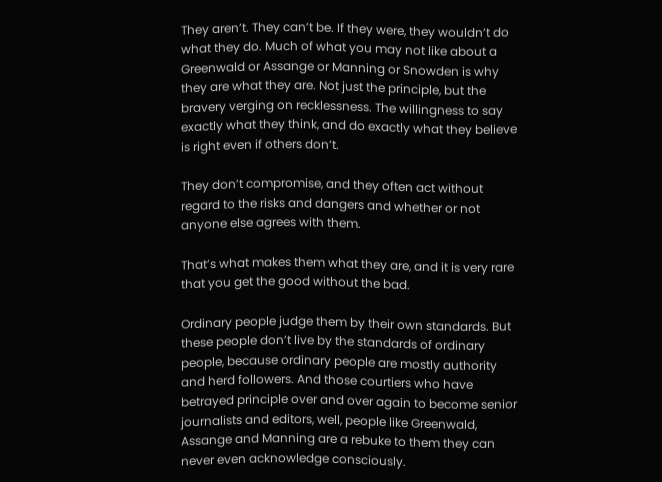They aren’t. They can’t be. If they were, they wouldn’t do what they do. Much of what you may not like about a Greenwald or Assange or Manning or Snowden is why they are what they are. Not just the principle, but the bravery verging on recklessness. The willingness to say exactly what they think, and do exactly what they believe is right even if others don’t.

They don’t compromise, and they often act without regard to the risks and dangers and whether or not anyone else agrees with them.

That’s what makes them what they are, and it is very rare that you get the good without the bad.

Ordinary people judge them by their own standards. But these people don’t live by the standards of ordinary people, because ordinary people are mostly authority and herd followers. And those courtiers who have betrayed principle over and over again to become senior journalists and editors, well, people like Greenwald, Assange and Manning are a rebuke to them they can never even acknowledge consciously.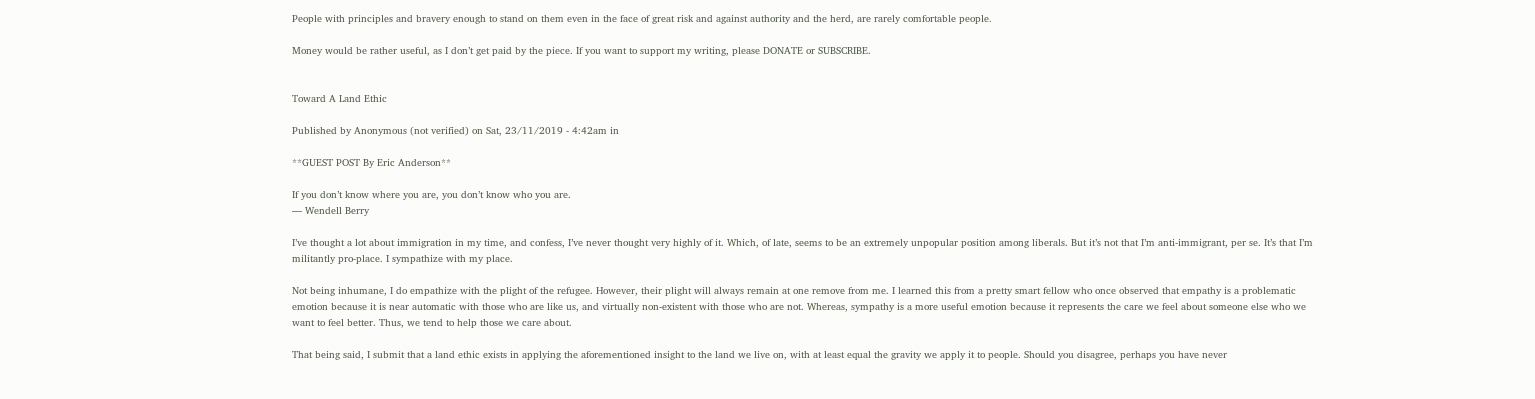People with principles and bravery enough to stand on them even in the face of great risk and against authority and the herd, are rarely comfortable people.

Money would be rather useful, as I don’t get paid by the piece. If you want to support my writing, please DONATE or SUBSCRIBE.


Toward A Land Ethic

Published by Anonymous (not verified) on Sat, 23/11/2019 - 4:42am in

**GUEST POST By Eric Anderson**

If you don’t know where you are, you don’t know who you are.
— Wendell Berry

I’ve thought a lot about immigration in my time, and confess, I’ve never thought very highly of it. Which, of late, seems to be an extremely unpopular position among liberals. But it’s not that I’m anti-immigrant, per se. It’s that I’m militantly pro-place. I sympathize with my place.

Not being inhumane, I do empathize with the plight of the refugee. However, their plight will always remain at one remove from me. I learned this from a pretty smart fellow who once observed that empathy is a problematic emotion because it is near automatic with those who are like us, and virtually non-existent with those who are not. Whereas, sympathy is a more useful emotion because it represents the care we feel about someone else who we want to feel better. Thus, we tend to help those we care about.

That being said, I submit that a land ethic exists in applying the aforementioned insight to the land we live on, with at least equal the gravity we apply it to people. Should you disagree, perhaps you have never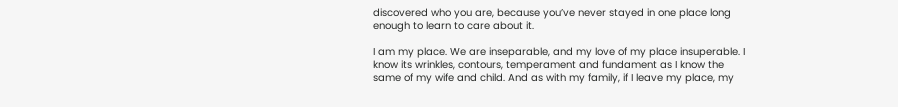discovered who you are, because you’ve never stayed in one place long enough to learn to care about it.

I am my place. We are inseparable, and my love of my place insuperable. I know its wrinkles, contours, temperament and fundament as I know the same of my wife and child. And as with my family, if I leave my place, my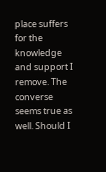place suffers for the knowledge and support I remove. The converse seems true as well. Should I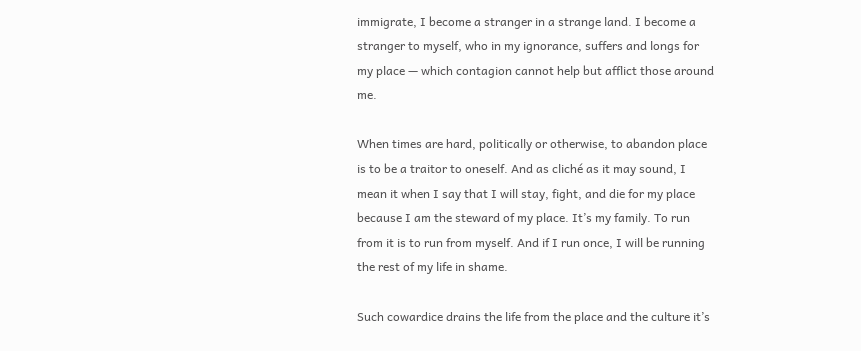immigrate, I become a stranger in a strange land. I become a stranger to myself, who in my ignorance, suffers and longs for my place — which contagion cannot help but afflict those around me.

When times are hard, politically or otherwise, to abandon place is to be a traitor to oneself. And as cliché as it may sound, I mean it when I say that I will stay, fight, and die for my place because I am the steward of my place. It’s my family. To run from it is to run from myself. And if I run once, I will be running the rest of my life in shame.

Such cowardice drains the life from the place and the culture it’s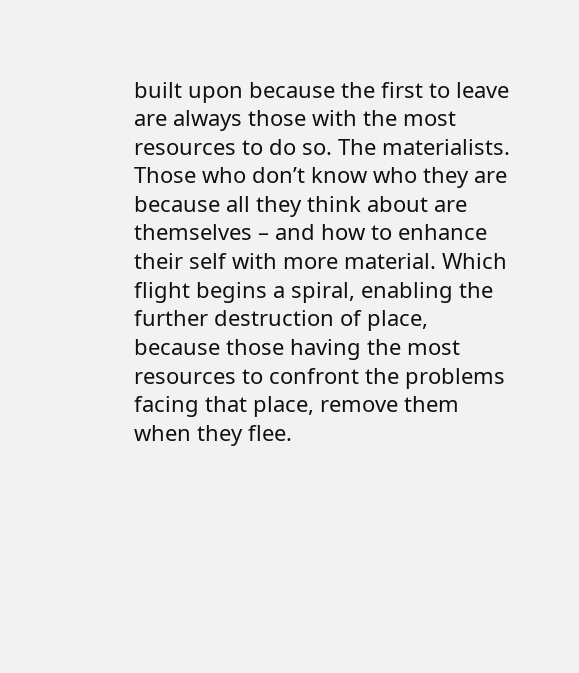built upon because the first to leave are always those with the most resources to do so. The materialists. Those who don’t know who they are because all they think about are themselves – and how to enhance their self with more material. Which flight begins a spiral, enabling the further destruction of place, because those having the most resources to confront the problems facing that place, remove them when they flee.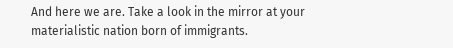And here we are. Take a look in the mirror at your materialistic nation born of immigrants.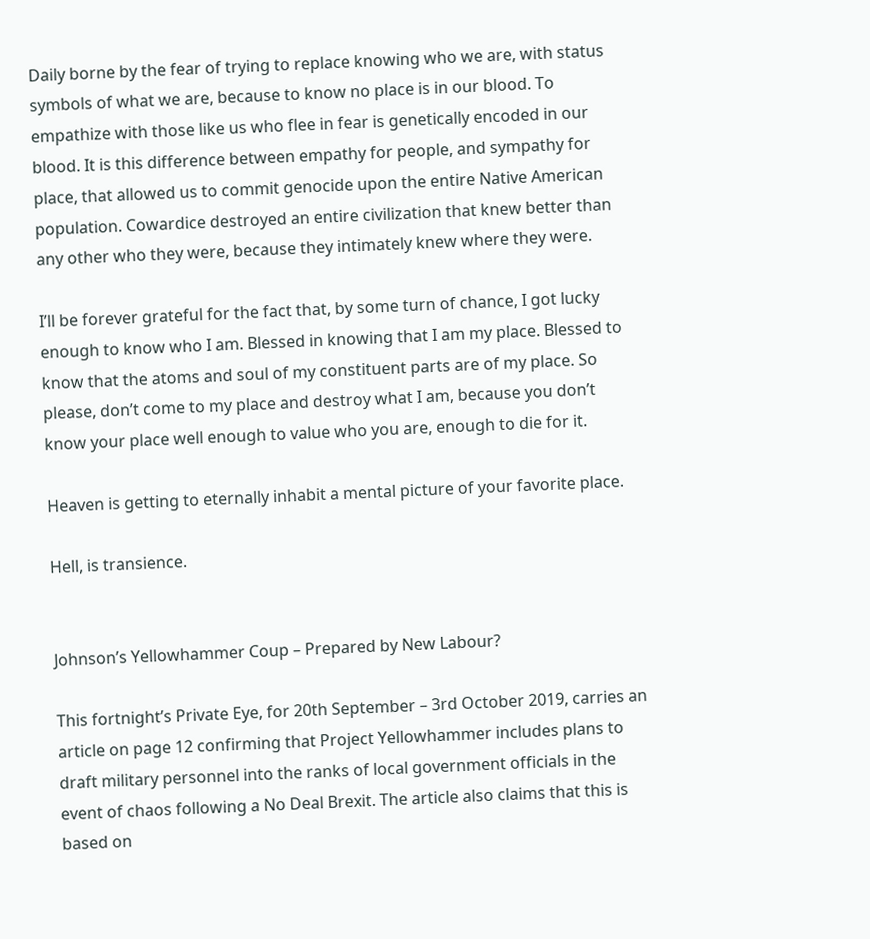Daily borne by the fear of trying to replace knowing who we are, with status symbols of what we are, because to know no place is in our blood. To empathize with those like us who flee in fear is genetically encoded in our blood. It is this difference between empathy for people, and sympathy for place, that allowed us to commit genocide upon the entire Native American population. Cowardice destroyed an entire civilization that knew better than any other who they were, because they intimately knew where they were.

I’ll be forever grateful for the fact that, by some turn of chance, I got lucky enough to know who I am. Blessed in knowing that I am my place. Blessed to know that the atoms and soul of my constituent parts are of my place. So please, don’t come to my place and destroy what I am, because you don’t know your place well enough to value who you are, enough to die for it.

Heaven is getting to eternally inhabit a mental picture of your favorite place.

Hell, is transience.


Johnson’s Yellowhammer Coup – Prepared by New Labour?

This fortnight’s Private Eye, for 20th September – 3rd October 2019, carries an article on page 12 confirming that Project Yellowhammer includes plans to draft military personnel into the ranks of local government officials in the event of chaos following a No Deal Brexit. The article also claims that this is based on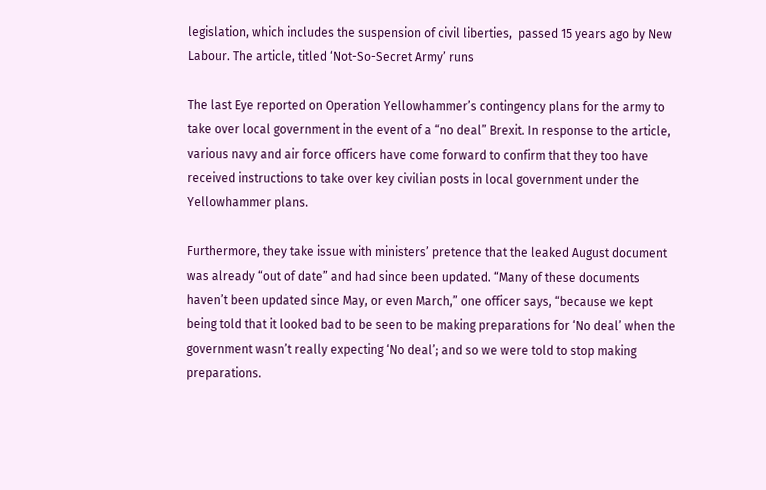legislation, which includes the suspension of civil liberties,  passed 15 years ago by New Labour. The article, titled ‘Not-So-Secret Army’ runs

The last Eye reported on Operation Yellowhammer’s contingency plans for the army to take over local government in the event of a “no deal” Brexit. In response to the article, various navy and air force officers have come forward to confirm that they too have received instructions to take over key civilian posts in local government under the Yellowhammer plans.

Furthermore, they take issue with ministers’ pretence that the leaked August document was already “out of date” and had since been updated. “Many of these documents haven’t been updated since May, or even March,” one officer says, “because we kept being told that it looked bad to be seen to be making preparations for ‘No deal’ when the government wasn’t really expecting ‘No deal’; and so we were told to stop making preparations.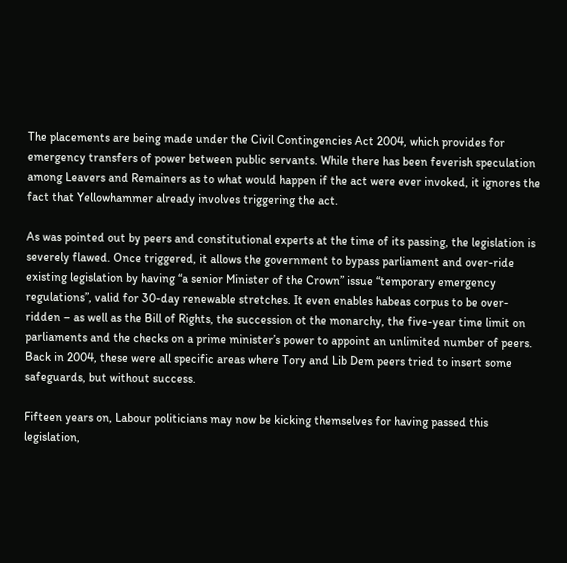The placements are being made under the Civil Contingencies Act 2004, which provides for emergency transfers of power between public servants. While there has been feverish speculation among Leavers and Remainers as to what would happen if the act were ever invoked, it ignores the fact that Yellowhammer already involves triggering the act.

As was pointed out by peers and constitutional experts at the time of its passing, the legislation is severely flawed. Once triggered, it allows the government to bypass parliament and over-ride existing legislation by having “a senior Minister of the Crown” issue “temporary emergency regulations”, valid for 30-day renewable stretches. It even enables habeas corpus to be over-ridden – as well as the Bill of Rights, the succession ot the monarchy, the five-year time limit on parliaments and the checks on a prime minister’s power to appoint an unlimited number of peers. Back in 2004, these were all specific areas where Tory and Lib Dem peers tried to insert some safeguards, but without success.

Fifteen years on, Labour politicians may now be kicking themselves for having passed this legislation,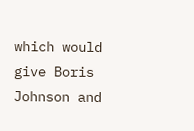which would give Boris Johnson and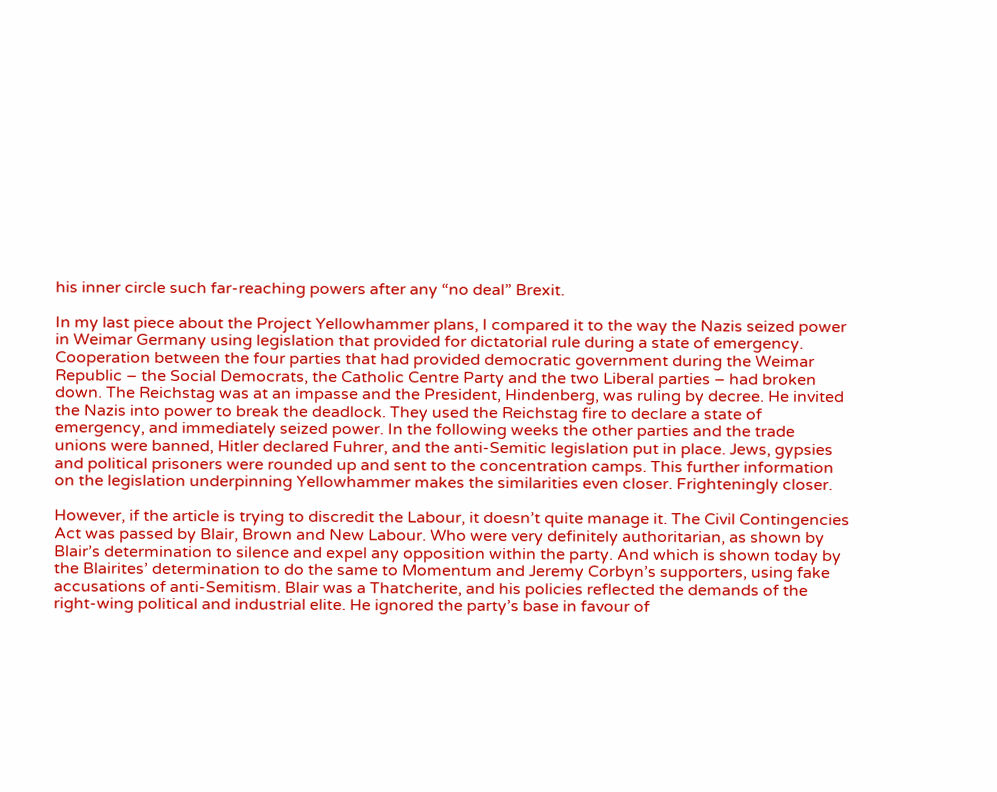his inner circle such far-reaching powers after any “no deal” Brexit.

In my last piece about the Project Yellowhammer plans, I compared it to the way the Nazis seized power in Weimar Germany using legislation that provided for dictatorial rule during a state of emergency. Cooperation between the four parties that had provided democratic government during the Weimar Republic – the Social Democrats, the Catholic Centre Party and the two Liberal parties – had broken down. The Reichstag was at an impasse and the President, Hindenberg, was ruling by decree. He invited the Nazis into power to break the deadlock. They used the Reichstag fire to declare a state of emergency, and immediately seized power. In the following weeks the other parties and the trade unions were banned, Hitler declared Fuhrer, and the anti-Semitic legislation put in place. Jews, gypsies and political prisoners were rounded up and sent to the concentration camps. This further information on the legislation underpinning Yellowhammer makes the similarities even closer. Frighteningly closer.

However, if the article is trying to discredit the Labour, it doesn’t quite manage it. The Civil Contingencies Act was passed by Blair, Brown and New Labour. Who were very definitely authoritarian, as shown by Blair’s determination to silence and expel any opposition within the party. And which is shown today by the Blairites’ determination to do the same to Momentum and Jeremy Corbyn’s supporters, using fake accusations of anti-Semitism. Blair was a Thatcherite, and his policies reflected the demands of the right-wing political and industrial elite. He ignored the party’s base in favour of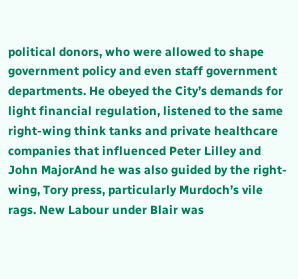political donors, who were allowed to shape government policy and even staff government departments. He obeyed the City’s demands for light financial regulation, listened to the same right-wing think tanks and private healthcare companies that influenced Peter Lilley and John MajorAnd he was also guided by the right-wing, Tory press, particularly Murdoch’s vile rags. New Labour under Blair was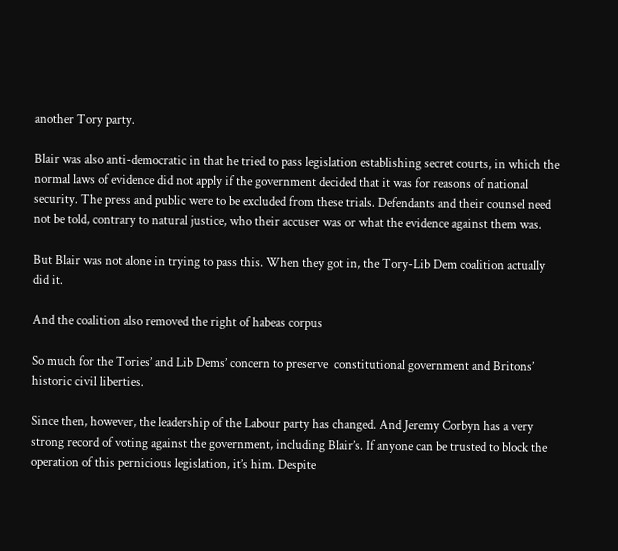another Tory party.

Blair was also anti-democratic in that he tried to pass legislation establishing secret courts, in which the normal laws of evidence did not apply if the government decided that it was for reasons of national security. The press and public were to be excluded from these trials. Defendants and their counsel need not be told, contrary to natural justice, who their accuser was or what the evidence against them was.

But Blair was not alone in trying to pass this. When they got in, the Tory-Lib Dem coalition actually did it.

And the coalition also removed the right of habeas corpus

So much for the Tories’ and Lib Dems’ concern to preserve  constitutional government and Britons’ historic civil liberties.

Since then, however, the leadership of the Labour party has changed. And Jeremy Corbyn has a very strong record of voting against the government, including Blair’s. If anyone can be trusted to block the operation of this pernicious legislation, it’s him. Despite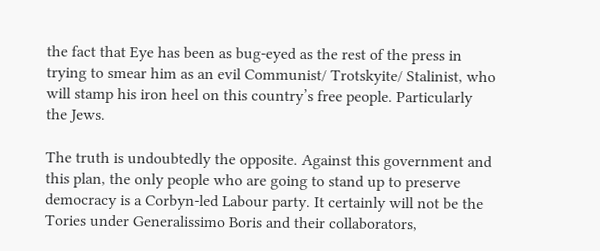the fact that Eye has been as bug-eyed as the rest of the press in trying to smear him as an evil Communist/ Trotskyite/ Stalinist, who will stamp his iron heel on this country’s free people. Particularly the Jews.

The truth is undoubtedly the opposite. Against this government and this plan, the only people who are going to stand up to preserve democracy is a Corbyn-led Labour party. It certainly will not be the Tories under Generalissimo Boris and their collaborators,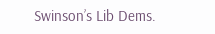Swinson’s Lib Dems.